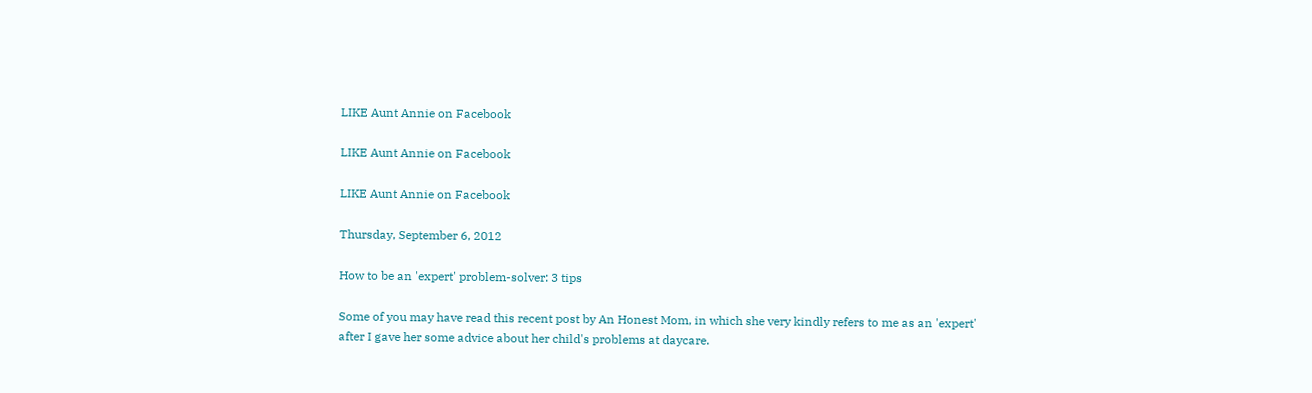LIKE Aunt Annie on Facebook

LIKE Aunt Annie on Facebook

LIKE Aunt Annie on Facebook

Thursday, September 6, 2012

How to be an 'expert' problem-solver: 3 tips

Some of you may have read this recent post by An Honest Mom, in which she very kindly refers to me as an 'expert' after I gave her some advice about her child's problems at daycare.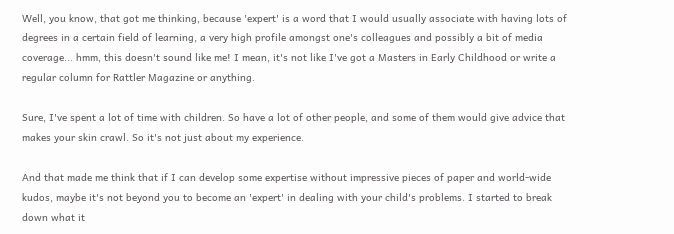Well, you know, that got me thinking, because 'expert' is a word that I would usually associate with having lots of degrees in a certain field of learning, a very high profile amongst one's colleagues and possibly a bit of media coverage... hmm, this doesn't sound like me! I mean, it's not like I've got a Masters in Early Childhood or write a regular column for Rattler Magazine or anything.

Sure, I've spent a lot of time with children. So have a lot of other people, and some of them would give advice that makes your skin crawl. So it's not just about my experience.

And that made me think that if I can develop some expertise without impressive pieces of paper and world-wide kudos, maybe it's not beyond you to become an 'expert' in dealing with your child's problems. I started to break down what it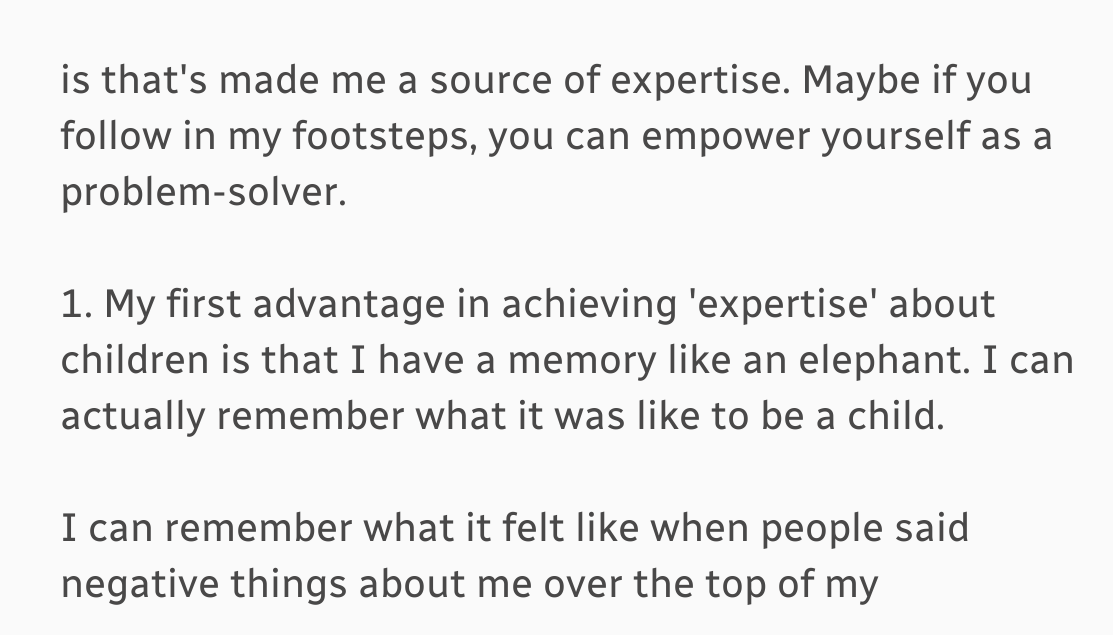is that's made me a source of expertise. Maybe if you follow in my footsteps, you can empower yourself as a problem-solver.

1. My first advantage in achieving 'expertise' about children is that I have a memory like an elephant. I can actually remember what it was like to be a child.

I can remember what it felt like when people said negative things about me over the top of my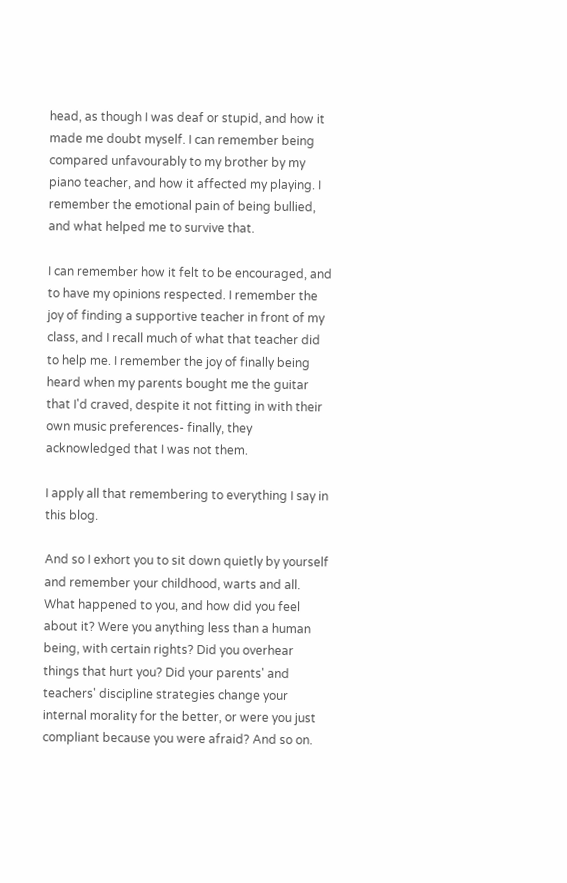head, as though I was deaf or stupid, and how it made me doubt myself. I can remember being compared unfavourably to my brother by my piano teacher, and how it affected my playing. I remember the emotional pain of being bullied, and what helped me to survive that.

I can remember how it felt to be encouraged, and to have my opinions respected. I remember the joy of finding a supportive teacher in front of my class, and I recall much of what that teacher did to help me. I remember the joy of finally being heard when my parents bought me the guitar that I'd craved, despite it not fitting in with their own music preferences- finally, they acknowledged that I was not them.

I apply all that remembering to everything I say in this blog.

And so I exhort you to sit down quietly by yourself and remember your childhood, warts and all. What happened to you, and how did you feel about it? Were you anything less than a human being, with certain rights? Did you overhear things that hurt you? Did your parents' and teachers' discipline strategies change your internal morality for the better, or were you just compliant because you were afraid? And so on.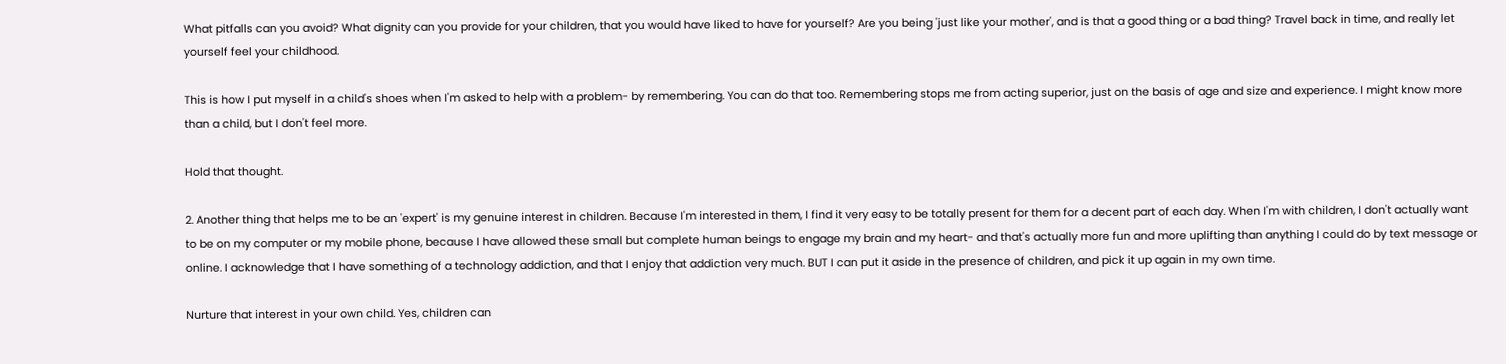What pitfalls can you avoid? What dignity can you provide for your children, that you would have liked to have for yourself? Are you being 'just like your mother', and is that a good thing or a bad thing? Travel back in time, and really let yourself feel your childhood.

This is how I put myself in a child's shoes when I'm asked to help with a problem- by remembering. You can do that too. Remembering stops me from acting superior, just on the basis of age and size and experience. I might know more than a child, but I don't feel more.

Hold that thought.

2. Another thing that helps me to be an 'expert' is my genuine interest in children. Because I'm interested in them, I find it very easy to be totally present for them for a decent part of each day. When I'm with children, I don't actually want to be on my computer or my mobile phone, because I have allowed these small but complete human beings to engage my brain and my heart- and that's actually more fun and more uplifting than anything I could do by text message or online. I acknowledge that I have something of a technology addiction, and that I enjoy that addiction very much. BUT I can put it aside in the presence of children, and pick it up again in my own time.

Nurture that interest in your own child. Yes, children can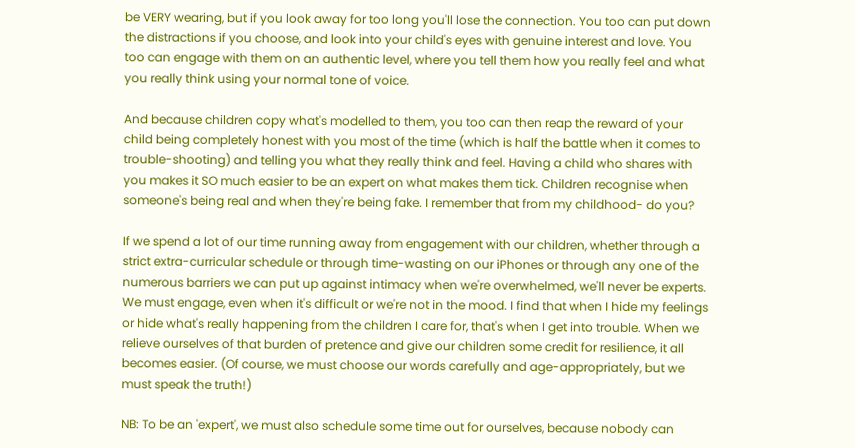be VERY wearing, but if you look away for too long you'll lose the connection. You too can put down the distractions if you choose, and look into your child's eyes with genuine interest and love. You too can engage with them on an authentic level, where you tell them how you really feel and what you really think using your normal tone of voice.

And because children copy what's modelled to them, you too can then reap the reward of your child being completely honest with you most of the time (which is half the battle when it comes to trouble-shooting) and telling you what they really think and feel. Having a child who shares with you makes it SO much easier to be an expert on what makes them tick. Children recognise when someone's being real and when they're being fake. I remember that from my childhood- do you?

If we spend a lot of our time running away from engagement with our children, whether through a strict extra-curricular schedule or through time-wasting on our iPhones or through any one of the numerous barriers we can put up against intimacy when we're overwhelmed, we'll never be experts. We must engage, even when it's difficult or we're not in the mood. I find that when I hide my feelings or hide what's really happening from the children I care for, that's when I get into trouble. When we relieve ourselves of that burden of pretence and give our children some credit for resilience, it all becomes easier. (Of course, we must choose our words carefully and age-appropriately, but we must speak the truth!)

NB: To be an 'expert', we must also schedule some time out for ourselves, because nobody can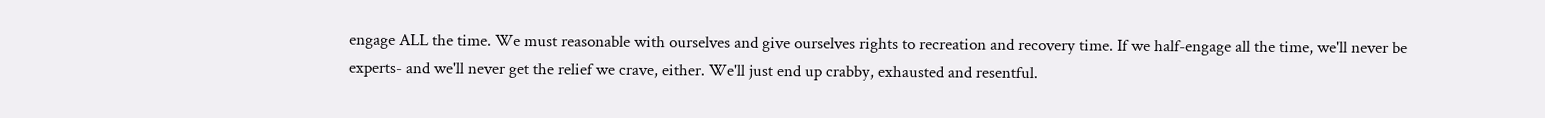engage ALL the time. We must reasonable with ourselves and give ourselves rights to recreation and recovery time. If we half-engage all the time, we'll never be experts- and we'll never get the relief we crave, either. We'll just end up crabby, exhausted and resentful.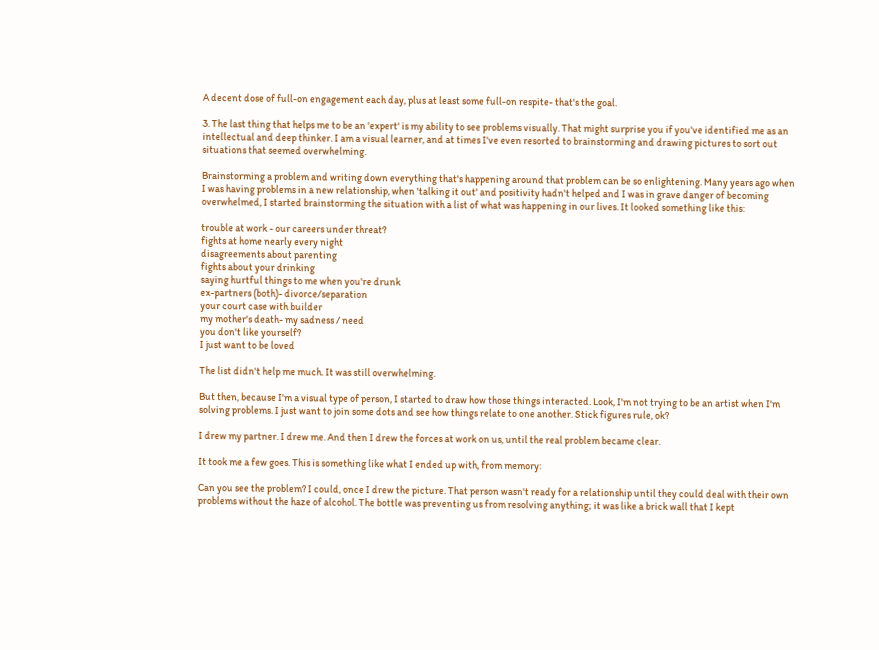A decent dose of full-on engagement each day, plus at least some full-on respite- that's the goal.

3. The last thing that helps me to be an 'expert' is my ability to see problems visually. That might surprise you if you've identified me as an intellectual and deep thinker. I am a visual learner, and at times I've even resorted to brainstorming and drawing pictures to sort out situations that seemed overwhelming.

Brainstorming a problem and writing down everything that's happening around that problem can be so enlightening. Many years ago when I was having problems in a new relationship, when 'talking it out' and positivity hadn't helped and I was in grave danger of becoming overwhelmed, I started brainstorming the situation with a list of what was happening in our lives. It looked something like this:

trouble at work - our careers under threat?
fights at home nearly every night
disagreements about parenting
fights about your drinking
saying hurtful things to me when you're drunk
ex-partners (both)- divorce/separation
your court case with builder
my mother's death- my sadness / need
you don't like yourself?
I just want to be loved

The list didn't help me much. It was still overwhelming.

But then, because I'm a visual type of person, I started to draw how those things interacted. Look, I'm not trying to be an artist when I'm solving problems. I just want to join some dots and see how things relate to one another. Stick figures rule, ok?

I drew my partner. I drew me. And then I drew the forces at work on us, until the real problem became clear.

It took me a few goes. This is something like what I ended up with, from memory:

Can you see the problem? I could, once I drew the picture. That person wasn't ready for a relationship until they could deal with their own problems without the haze of alcohol. The bottle was preventing us from resolving anything; it was like a brick wall that I kept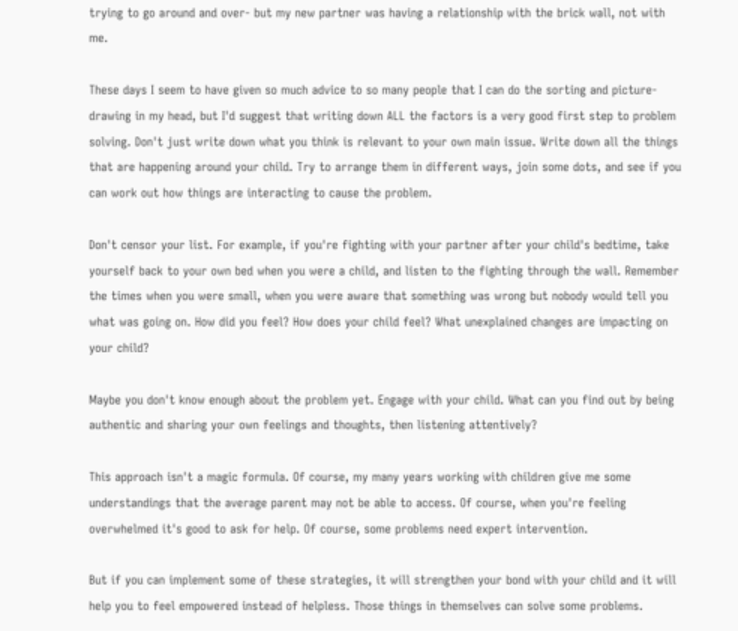trying to go around and over- but my new partner was having a relationship with the brick wall, not with me.

These days I seem to have given so much advice to so many people that I can do the sorting and picture-drawing in my head, but I'd suggest that writing down ALL the factors is a very good first step to problem solving. Don't just write down what you think is relevant to your own main issue. Write down all the things that are happening around your child. Try to arrange them in different ways, join some dots, and see if you can work out how things are interacting to cause the problem.

Don't censor your list. For example, if you're fighting with your partner after your child's bedtime, take yourself back to your own bed when you were a child, and listen to the fighting through the wall. Remember the times when you were small, when you were aware that something was wrong but nobody would tell you what was going on. How did you feel? How does your child feel? What unexplained changes are impacting on your child?

Maybe you don't know enough about the problem yet. Engage with your child. What can you find out by being authentic and sharing your own feelings and thoughts, then listening attentively?

This approach isn't a magic formula. Of course, my many years working with children give me some understandings that the average parent may not be able to access. Of course, when you're feeling overwhelmed it's good to ask for help. Of course, some problems need expert intervention.

But if you can implement some of these strategies, it will strengthen your bond with your child and it will help you to feel empowered instead of helpless. Those things in themselves can solve some problems.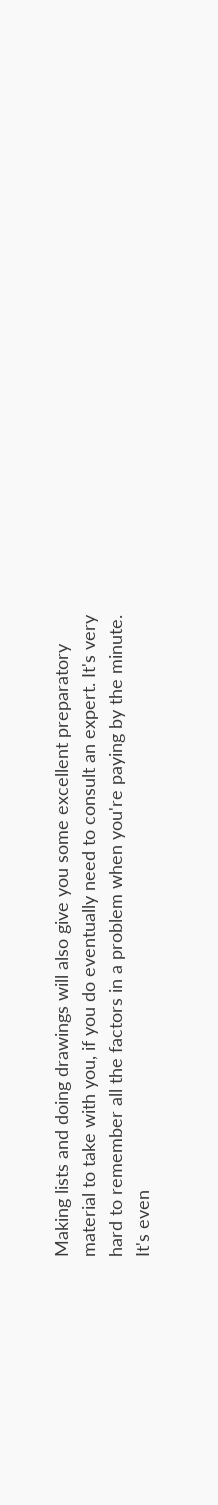Making lists and doing drawings will also give you some excellent preparatory material to take with you, if you do eventually need to consult an expert. It's very hard to remember all the factors in a problem when you're paying by the minute. It's even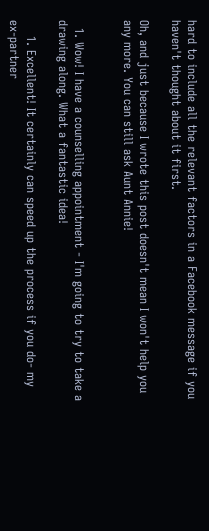hard to include all the relevant factors in a Facebook message if you haven't thought about it first.

Oh, and just because I wrote this post doesn't mean I won't help you any more. You can still ask Aunt Annie!


  1. Wow! I have a counselling appointment - I'm going to try to take a drawing along. What a fantastic idea!

    1. Excellent! It certainly can speed up the process if you do- my ex-partner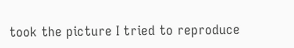took the picture I tried to reproduce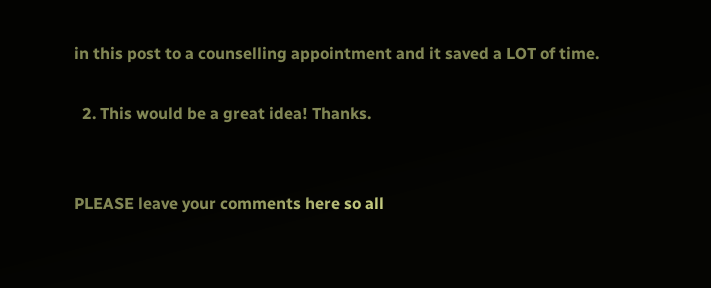in this post to a counselling appointment and it saved a LOT of time.

  2. This would be a great idea! Thanks.


PLEASE leave your comments here so all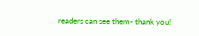readers can see them- thank you!